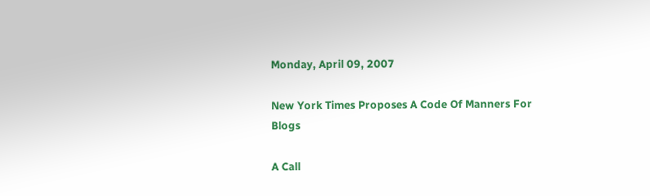Monday, April 09, 2007

New York Times Proposes A Code Of Manners For Blogs

A Call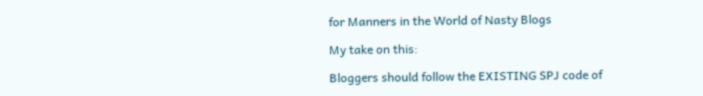for Manners in the World of Nasty Blogs

My take on this:

Bloggers should follow the EXISTING SPJ code of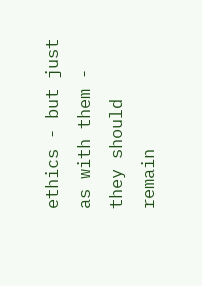ethics - but just as with them - they should remain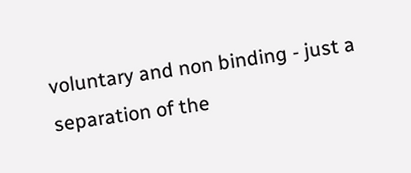voluntary and non binding - just a separation of the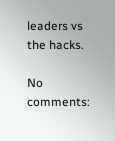leaders vs the hacks.

No comments: